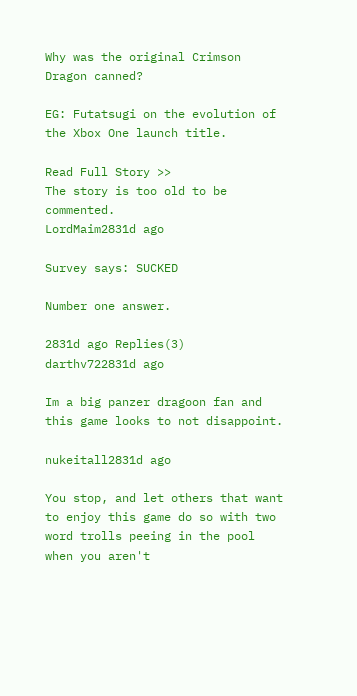Why was the original Crimson Dragon canned?

EG: Futatsugi on the evolution of the Xbox One launch title.

Read Full Story >>
The story is too old to be commented.
LordMaim2831d ago

Survey says: SUCKED

Number one answer.

2831d ago Replies(3)
darthv722831d ago

Im a big panzer dragoon fan and this game looks to not disappoint.

nukeitall2831d ago

You stop, and let others that want to enjoy this game do so with two word trolls peeing in the pool when you aren't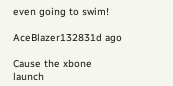even going to swim!

AceBlazer132831d ago

Cause the xbone launch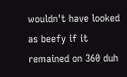wouldn't have looked as beefy if it remained on 360 duh